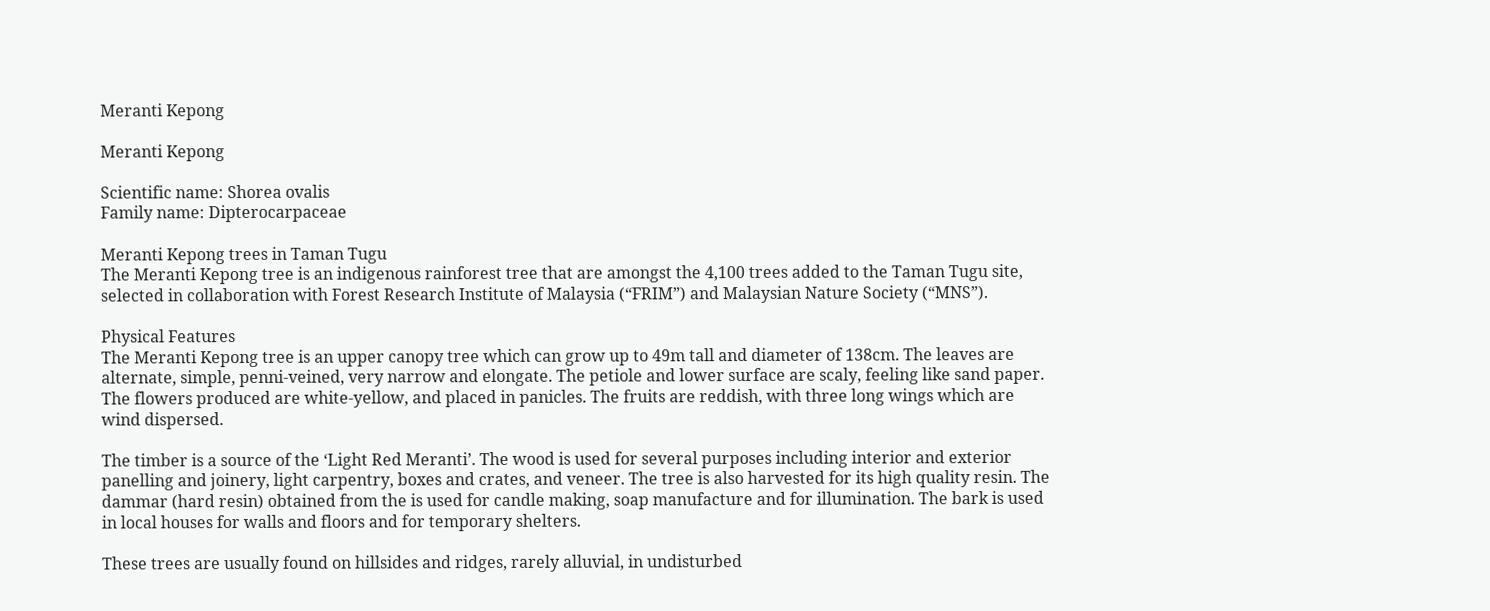Meranti Kepong

Meranti Kepong

Scientific name: Shorea ovalis
Family name: Dipterocarpaceae

Meranti Kepong trees in Taman Tugu
The Meranti Kepong tree is an indigenous rainforest tree that are amongst the 4,100 trees added to the Taman Tugu site, selected in collaboration with Forest Research Institute of Malaysia (“FRIM”) and Malaysian Nature Society (“MNS”).

Physical Features
The Meranti Kepong tree is an upper canopy tree which can grow up to 49m tall and diameter of 138cm. The leaves are alternate, simple, penni-veined, very narrow and elongate. The petiole and lower surface are scaly, feeling like sand paper. The flowers produced are white-yellow, and placed in panicles. The fruits are reddish, with three long wings which are wind dispersed.

The timber is a source of the ‘Light Red Meranti’. The wood is used for several purposes including interior and exterior panelling and joinery, light carpentry, boxes and crates, and veneer. The tree is also harvested for its high quality resin. The dammar (hard resin) obtained from the is used for candle making, soap manufacture and for illumination. The bark is used in local houses for walls and floors and for temporary shelters.

These trees are usually found on hillsides and ridges, rarely alluvial, in undisturbed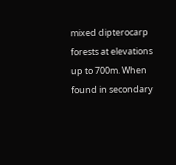mixed dipterocarp forests at elevations up to 700m. When found in secondary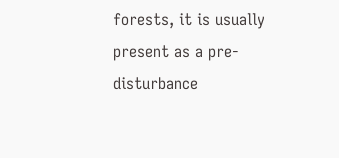forests, it is usually present as a pre-disturbance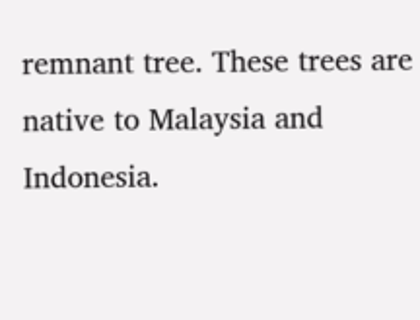remnant tree. These trees are native to Malaysia and Indonesia.